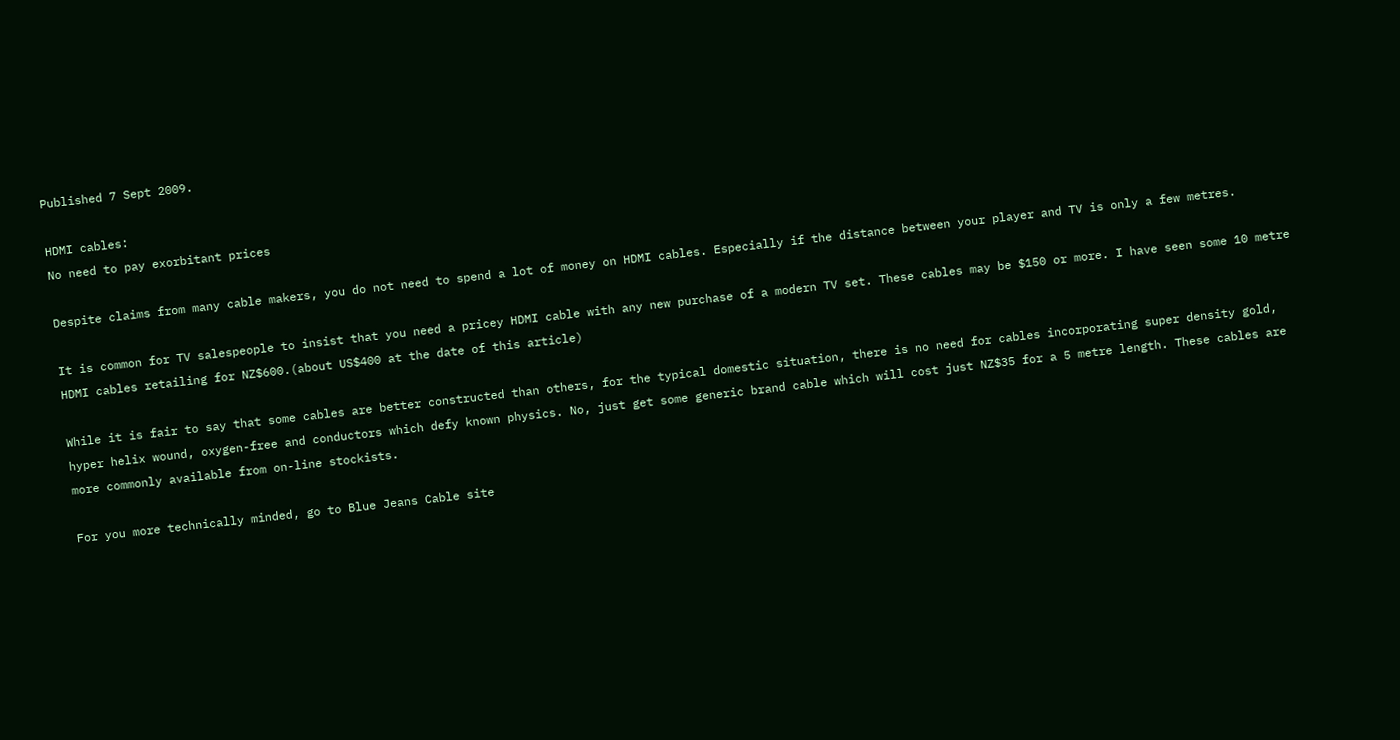Published 7 Sept 2009.

HDMI cables:
No need to pay exorbitant prices

Despite claims from many cable makers, you do not need to spend a lot of money on HDMI cables. Especially if the distance between your player and TV is only a few metres.

It is common for TV salespeople to insist that you need a pricey HDMI cable with any new purchase of a modern TV set. These cables may be $150 or more. I have seen some 10 metre HDMI cables retailing for NZ$600.(about US$400 at the date of this article)

While it is fair to say that some cables are better constructed than others, for the typical domestic situation, there is no need for cables incorporating super density gold, hyper helix wound, oxygen-free and conductors which defy known physics. No, just get some generic brand cable which will cost just NZ$35 for a 5 metre length. These cables are more commonly available from on-line stockists.

For you more technically minded, go to Blue Jeans Cable site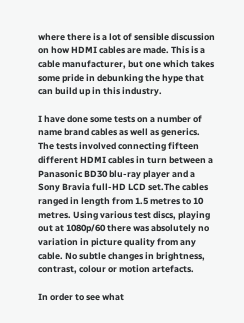where there is a lot of sensible discussion on how HDMI cables are made. This is a cable manufacturer, but one which takes some pride in debunking the hype that can build up in this industry.

I have done some tests on a number of name brand cables as well as generics. The tests involved connecting fifteen different HDMI cables in turn between a Panasonic BD30 blu-ray player and a Sony Bravia full-HD LCD set.The cables ranged in length from 1.5 metres to 10 metres. Using various test discs, playing out at 1080p/60 there was absolutely no variation in picture quality from any cable. No subtle changes in brightness, contrast, colour or motion artefacts.

In order to see what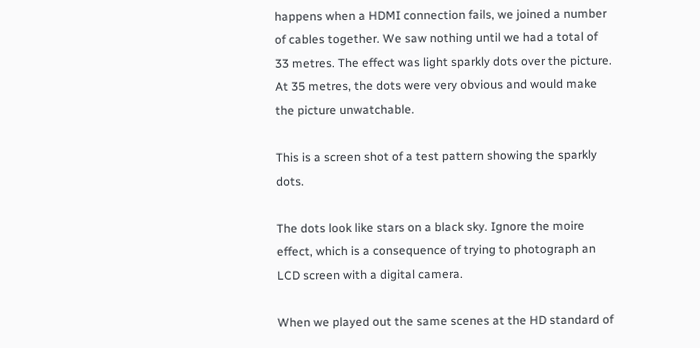happens when a HDMI connection fails, we joined a number of cables together. We saw nothing until we had a total of 33 metres. The effect was light sparkly dots over the picture. At 35 metres, the dots were very obvious and would make the picture unwatchable.

This is a screen shot of a test pattern showing the sparkly dots.

The dots look like stars on a black sky. Ignore the moire effect, which is a consequence of trying to photograph an LCD screen with a digital camera.

When we played out the same scenes at the HD standard of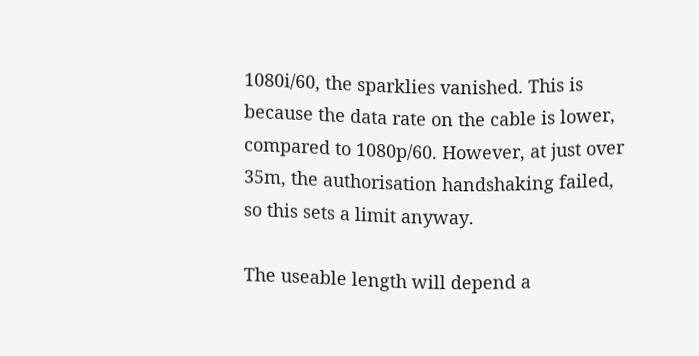1080i/60, the sparklies vanished. This is because the data rate on the cable is lower, compared to 1080p/60. However, at just over 35m, the authorisation handshaking failed, so this sets a limit anyway.

The useable length will depend a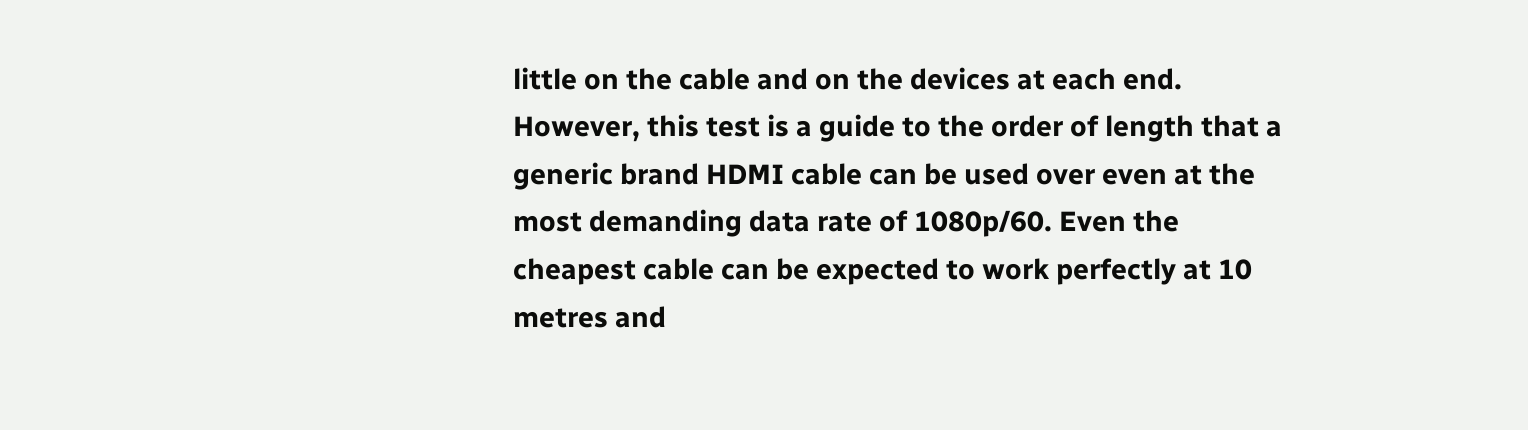little on the cable and on the devices at each end. However, this test is a guide to the order of length that a generic brand HDMI cable can be used over even at the most demanding data rate of 1080p/60. Even the cheapest cable can be expected to work perfectly at 10 metres and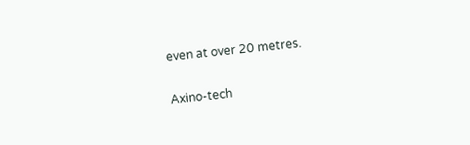even at over 20 metres.

Axino-tech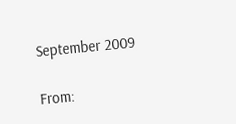September 2009

From: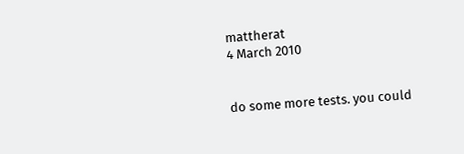mattherat
4 March 2010


do some more tests. you could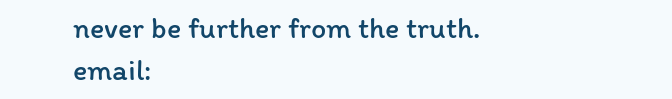never be further from the truth. email: